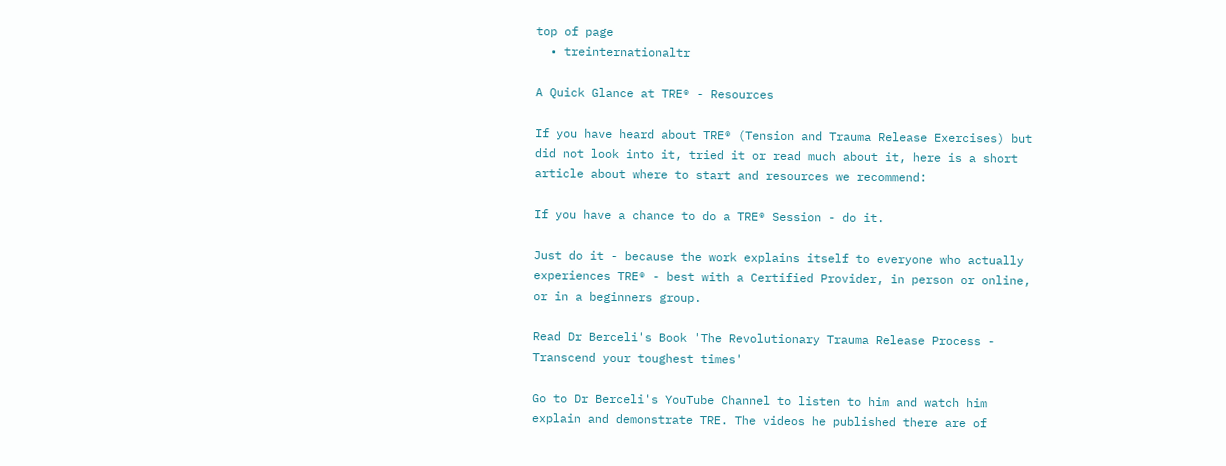top of page
  • treinternationaltr

A Quick Glance at TRE® - Resources

If you have heard about TRE® (Tension and Trauma Release Exercises) but did not look into it, tried it or read much about it, here is a short article about where to start and resources we recommend:

If you have a chance to do a TRE® Session - do it.

Just do it - because the work explains itself to everyone who actually experiences TRE® - best with a Certified Provider, in person or online, or in a beginners group.

Read Dr Berceli's Book 'The Revolutionary Trauma Release Process - Transcend your toughest times'

Go to Dr Berceli's YouTube Channel to listen to him and watch him explain and demonstrate TRE. The videos he published there are of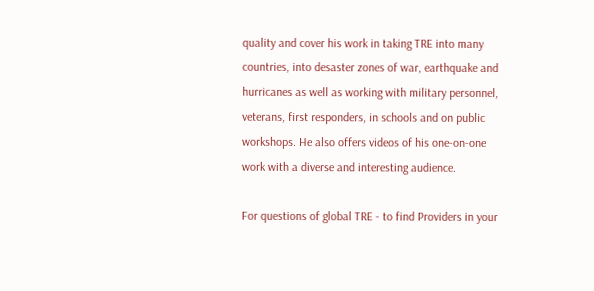quality and cover his work in taking TRE into many countries, into desaster zones of war, earthquake and hurricanes as well as working with military personnel, veterans, first responders, in schools and on public workshops. He also offers videos of his one-on-one work with a diverse and interesting audience.

For questions of global TRE - to find Providers in your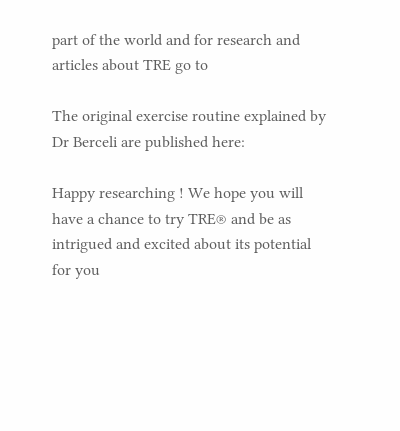part of the world and for research and articles about TRE go to

The original exercise routine explained by Dr Berceli are published here:

Happy researching ! We hope you will have a chance to try TRE® and be as intrigued and excited about its potential for you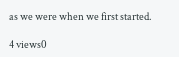as we were when we first started.

4 views0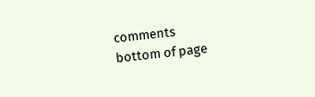comments
bottom of page